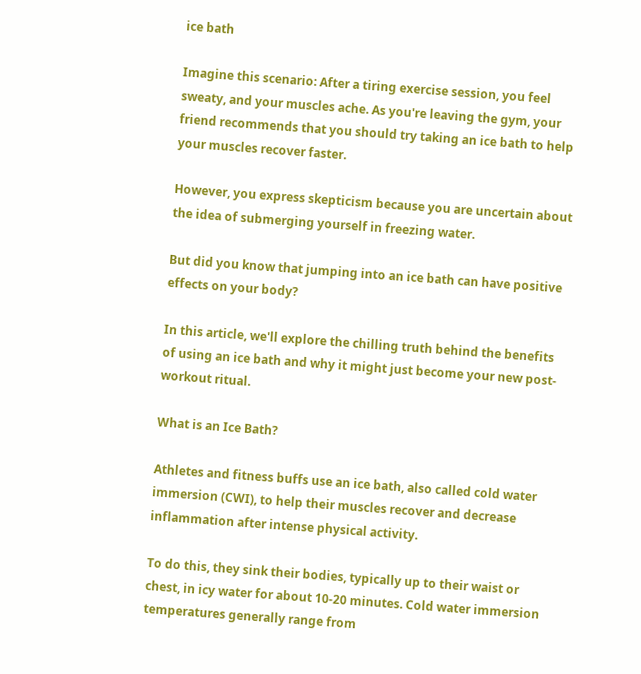ice bath

Imagine this scenario: After a tiring exercise session, you feel sweaty, and your muscles ache. As you're leaving the gym, your friend recommends that you should try taking an ice bath to help your muscles recover faster.

However, you express skepticism because you are uncertain about the idea of submerging yourself in freezing water.

But did you know that jumping into an ice bath can have positive effects on your body?

In this article, we'll explore the chilling truth behind the benefits of using an ice bath and why it might just become your new post-workout ritual.

What is an Ice Bath?

Athletes and fitness buffs use an ice bath, also called cold water immersion (CWI), to help their muscles recover and decrease inflammation after intense physical activity.

To do this, they sink their bodies, typically up to their waist or chest, in icy water for about 10-20 minutes. Cold water immersion temperatures generally range from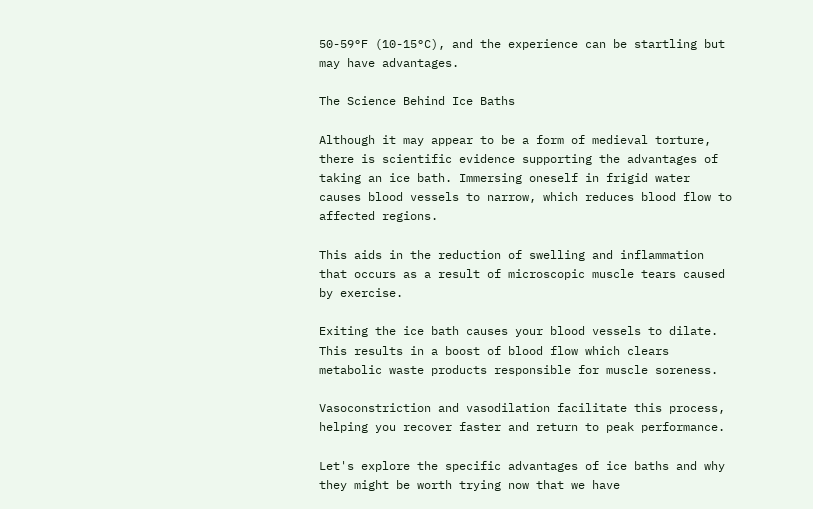50-59°F (10-15°C), and the experience can be startling but may have advantages.

The Science Behind Ice Baths

Although it may appear to be a form of medieval torture, there is scientific evidence supporting the advantages of taking an ice bath. Immersing oneself in frigid water causes blood vessels to narrow, which reduces blood flow to affected regions.

This aids in the reduction of swelling and inflammation that occurs as a result of microscopic muscle tears caused by exercise.

Exiting the ice bath causes your blood vessels to dilate. This results in a boost of blood flow which clears metabolic waste products responsible for muscle soreness.

Vasoconstriction and vasodilation facilitate this process, helping you recover faster and return to peak performance.

Let's explore the specific advantages of ice baths and why they might be worth trying now that we have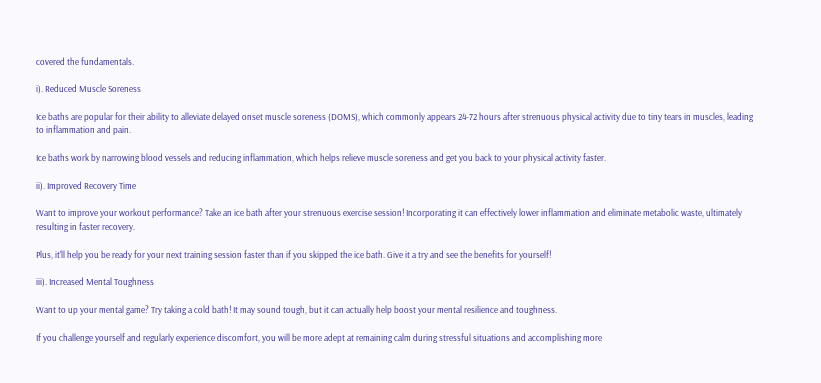covered the fundamentals.

i). Reduced Muscle Soreness

Ice baths are popular for their ability to alleviate delayed onset muscle soreness (DOMS), which commonly appears 24-72 hours after strenuous physical activity due to tiny tears in muscles, leading to inflammation and pain.

Ice baths work by narrowing blood vessels and reducing inflammation, which helps relieve muscle soreness and get you back to your physical activity faster.

ii). Improved Recovery Time

Want to improve your workout performance? Take an ice bath after your strenuous exercise session! Incorporating it can effectively lower inflammation and eliminate metabolic waste, ultimately resulting in faster recovery.

Plus, it'll help you be ready for your next training session faster than if you skipped the ice bath. Give it a try and see the benefits for yourself!

iii). Increased Mental Toughness

Want to up your mental game? Try taking a cold bath! It may sound tough, but it can actually help boost your mental resilience and toughness.

If you challenge yourself and regularly experience discomfort, you will be more adept at remaining calm during stressful situations and accomplishing more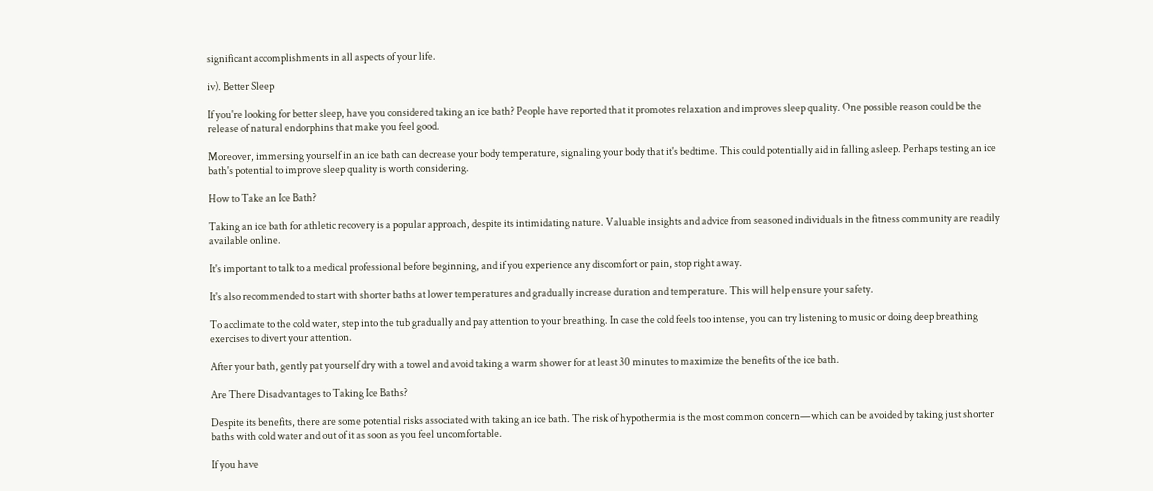significant accomplishments in all aspects of your life.

iv). Better Sleep

If you're looking for better sleep, have you considered taking an ice bath? People have reported that it promotes relaxation and improves sleep quality. One possible reason could be the release of natural endorphins that make you feel good.

Moreover, immersing yourself in an ice bath can decrease your body temperature, signaling your body that it's bedtime. This could potentially aid in falling asleep. Perhaps testing an ice bath's potential to improve sleep quality is worth considering.

How to Take an Ice Bath?

Taking an ice bath for athletic recovery is a popular approach, despite its intimidating nature. Valuable insights and advice from seasoned individuals in the fitness community are readily available online.

It's important to talk to a medical professional before beginning, and if you experience any discomfort or pain, stop right away.

It's also recommended to start with shorter baths at lower temperatures and gradually increase duration and temperature. This will help ensure your safety.

To acclimate to the cold water, step into the tub gradually and pay attention to your breathing. In case the cold feels too intense, you can try listening to music or doing deep breathing exercises to divert your attention.

After your bath, gently pat yourself dry with a towel and avoid taking a warm shower for at least 30 minutes to maximize the benefits of the ice bath.

Are There Disadvantages to Taking Ice Baths?

Despite its benefits, there are some potential risks associated with taking an ice bath. The risk of hypothermia is the most common concern—which can be avoided by taking just shorter baths with cold water and out of it as soon as you feel uncomfortable.

If you have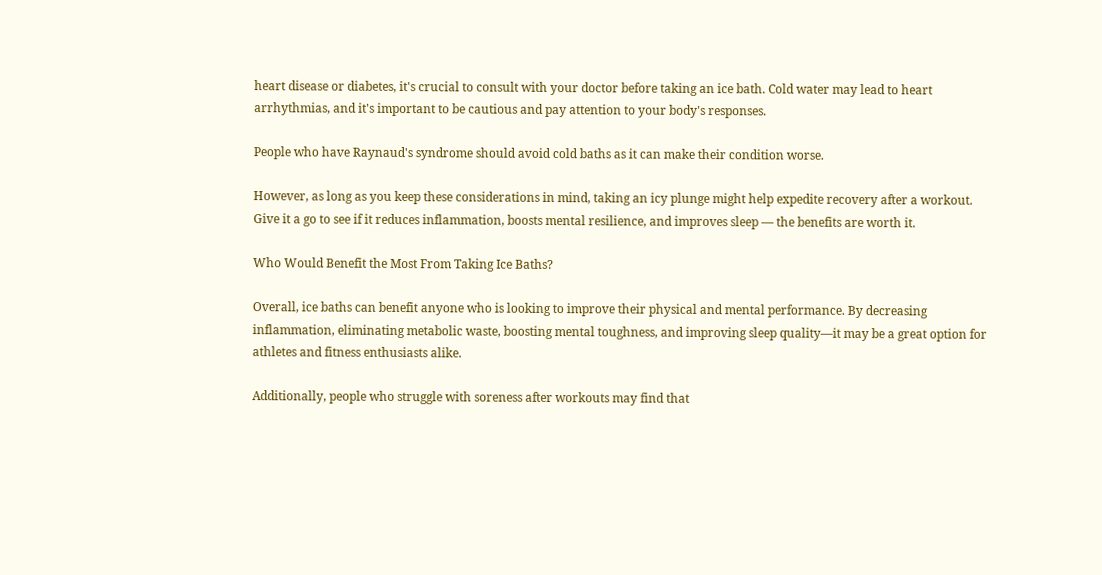heart disease or diabetes, it's crucial to consult with your doctor before taking an ice bath. Cold water may lead to heart arrhythmias, and it's important to be cautious and pay attention to your body's responses.

People who have Raynaud's syndrome should avoid cold baths as it can make their condition worse.

However, as long as you keep these considerations in mind, taking an icy plunge might help expedite recovery after a workout. Give it a go to see if it reduces inflammation, boosts mental resilience, and improves sleep — the benefits are worth it.

Who Would Benefit the Most From Taking Ice Baths?

Overall, ice baths can benefit anyone who is looking to improve their physical and mental performance. By decreasing inflammation, eliminating metabolic waste, boosting mental toughness, and improving sleep quality—it may be a great option for athletes and fitness enthusiasts alike.

Additionally, people who struggle with soreness after workouts may find that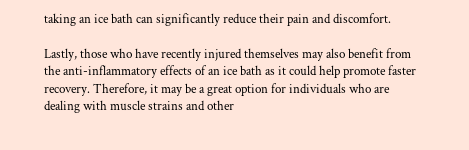taking an ice bath can significantly reduce their pain and discomfort.

Lastly, those who have recently injured themselves may also benefit from the anti-inflammatory effects of an ice bath as it could help promote faster recovery. Therefore, it may be a great option for individuals who are dealing with muscle strains and other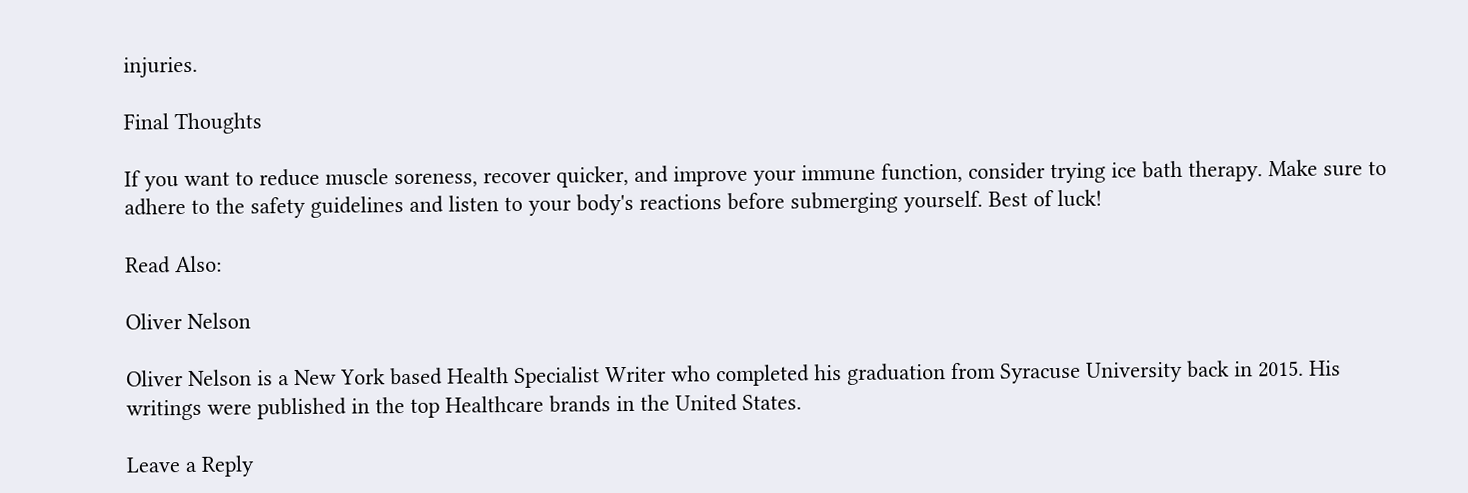injuries.

Final Thoughts

If you want to reduce muscle soreness, recover quicker, and improve your immune function, consider trying ice bath therapy. Make sure to adhere to the safety guidelines and listen to your body's reactions before submerging yourself. Best of luck!

Read Also:

Oliver Nelson

Oliver Nelson is a New York based Health Specialist Writer who completed his graduation from Syracuse University back in 2015. His writings were published in the top Healthcare brands in the United States.

Leave a Reply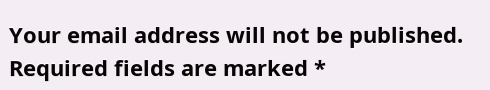Your email address will not be published. Required fields are marked *